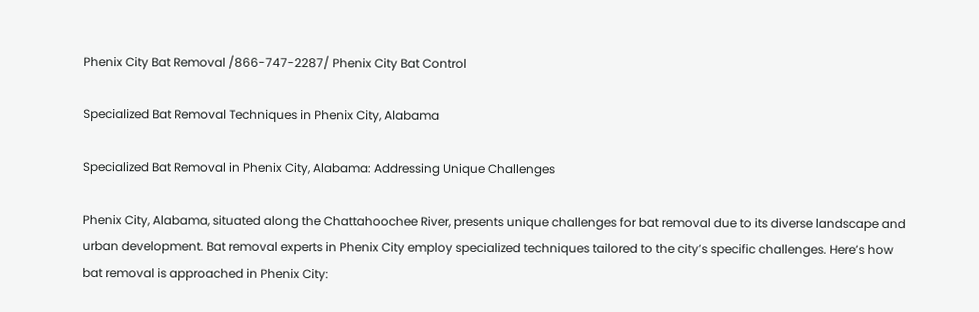Phenix City Bat Removal /866-747-2287/ Phenix City Bat Control

Specialized Bat Removal Techniques in Phenix City, Alabama

Specialized Bat Removal in Phenix City, Alabama: Addressing Unique Challenges

Phenix City, Alabama, situated along the Chattahoochee River, presents unique challenges for bat removal due to its diverse landscape and urban development. Bat removal experts in Phenix City employ specialized techniques tailored to the city’s specific challenges. Here’s how bat removal is approached in Phenix City: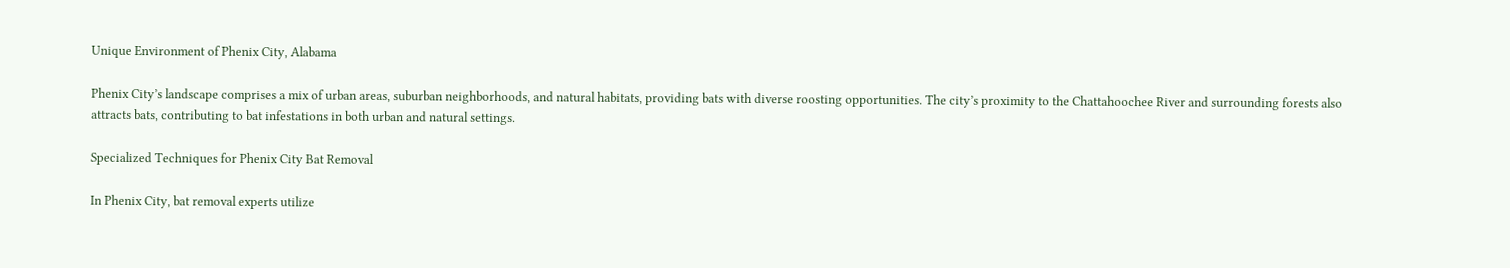Unique Environment of Phenix City, Alabama

Phenix City’s landscape comprises a mix of urban areas, suburban neighborhoods, and natural habitats, providing bats with diverse roosting opportunities. The city’s proximity to the Chattahoochee River and surrounding forests also attracts bats, contributing to bat infestations in both urban and natural settings.

Specialized Techniques for Phenix City Bat Removal

In Phenix City, bat removal experts utilize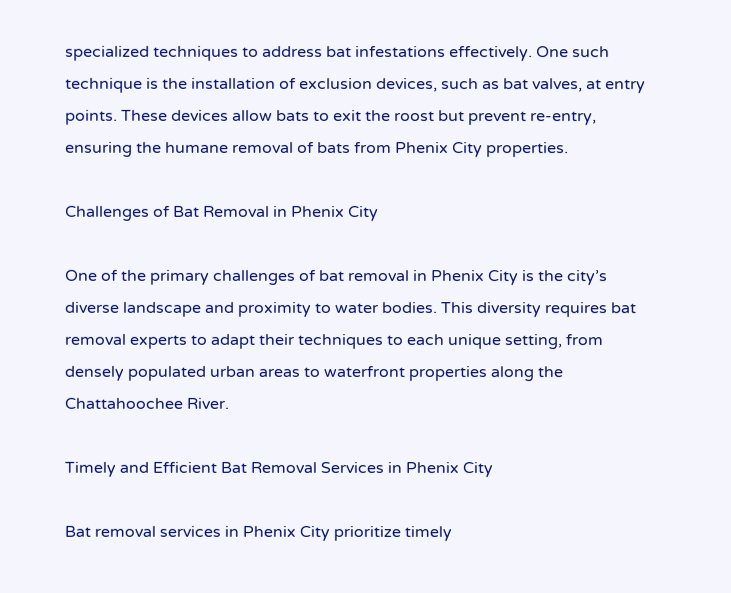specialized techniques to address bat infestations effectively. One such technique is the installation of exclusion devices, such as bat valves, at entry points. These devices allow bats to exit the roost but prevent re-entry, ensuring the humane removal of bats from Phenix City properties.

Challenges of Bat Removal in Phenix City

One of the primary challenges of bat removal in Phenix City is the city’s diverse landscape and proximity to water bodies. This diversity requires bat removal experts to adapt their techniques to each unique setting, from densely populated urban areas to waterfront properties along the Chattahoochee River.

Timely and Efficient Bat Removal Services in Phenix City

Bat removal services in Phenix City prioritize timely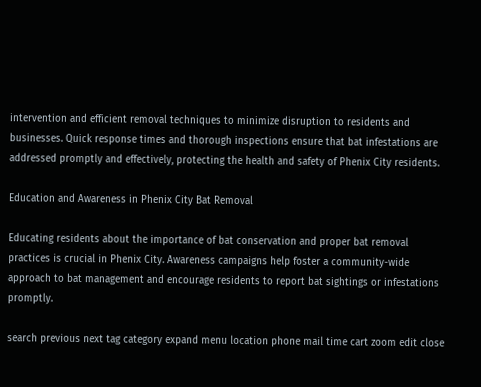intervention and efficient removal techniques to minimize disruption to residents and businesses. Quick response times and thorough inspections ensure that bat infestations are addressed promptly and effectively, protecting the health and safety of Phenix City residents.

Education and Awareness in Phenix City Bat Removal

Educating residents about the importance of bat conservation and proper bat removal practices is crucial in Phenix City. Awareness campaigns help foster a community-wide approach to bat management and encourage residents to report bat sightings or infestations promptly.

search previous next tag category expand menu location phone mail time cart zoom edit close